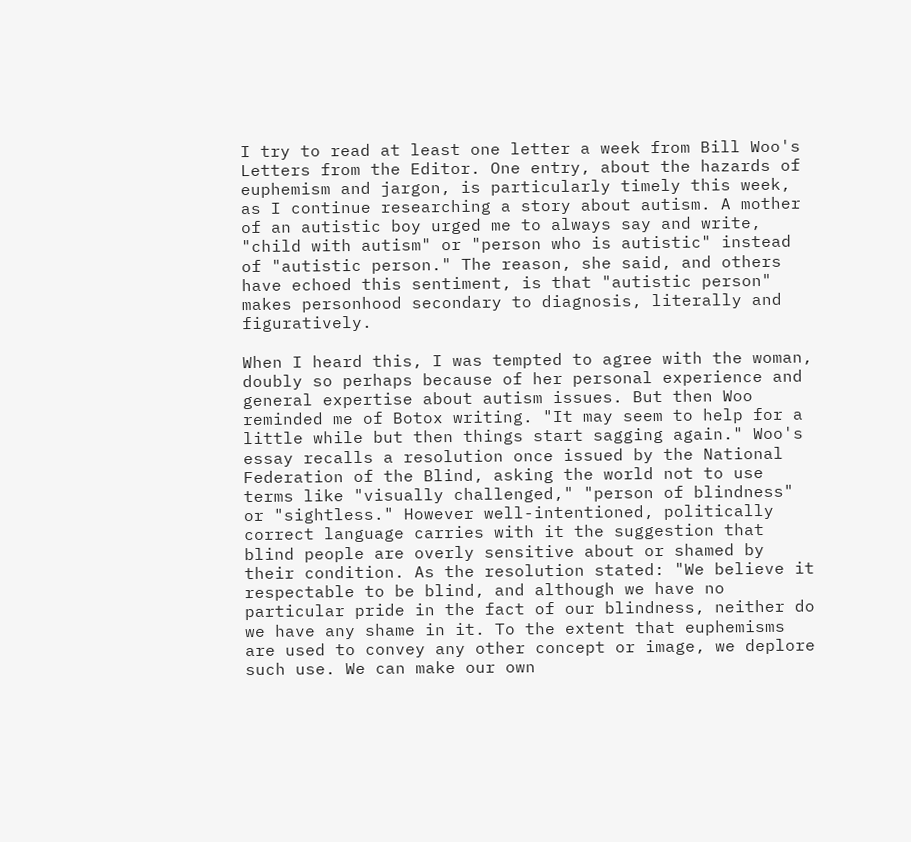I try to read at least one letter a week from Bill Woo's Letters from the Editor. One entry, about the hazards of euphemism and jargon, is particularly timely this week, as I continue researching a story about autism. A mother of an autistic boy urged me to always say and write, "child with autism" or "person who is autistic" instead of "autistic person." The reason, she said, and others have echoed this sentiment, is that "autistic person" makes personhood secondary to diagnosis, literally and figuratively.

When I heard this, I was tempted to agree with the woman, doubly so perhaps because of her personal experience and general expertise about autism issues. But then Woo reminded me of Botox writing. "It may seem to help for a little while but then things start sagging again." Woo's essay recalls a resolution once issued by the National Federation of the Blind, asking the world not to use terms like "visually challenged," "person of blindness" or "sightless." However well-intentioned, politically correct language carries with it the suggestion that blind people are overly sensitive about or shamed by their condition. As the resolution stated: "We believe it respectable to be blind, and although we have no particular pride in the fact of our blindness, neither do we have any shame in it. To the extent that euphemisms are used to convey any other concept or image, we deplore such use. We can make our own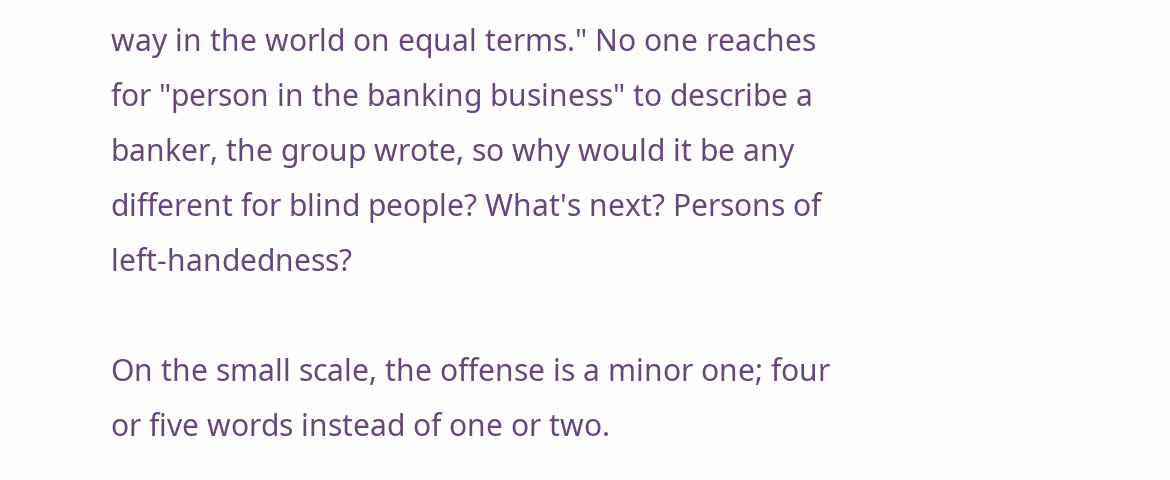way in the world on equal terms." No one reaches for "person in the banking business" to describe a banker, the group wrote, so why would it be any different for blind people? What's next? Persons of left-handedness?

On the small scale, the offense is a minor one; four or five words instead of one or two.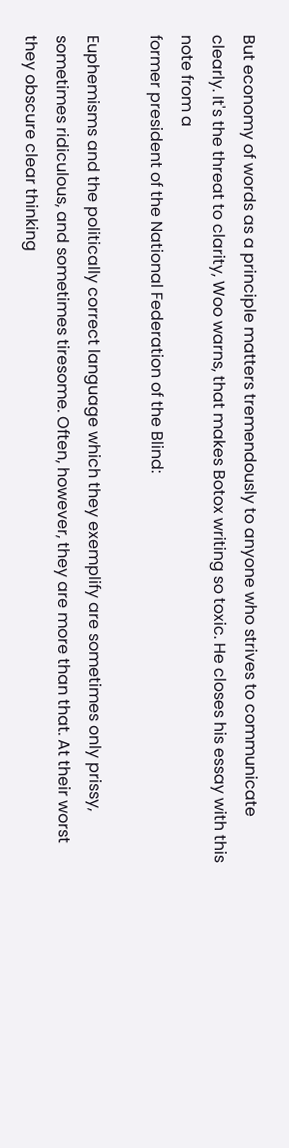But economy of words as a principle matters tremendously to anyone who strives to communicate clearly. It's the threat to clarity, Woo warns, that makes Botox writing so toxic. He closes his essay with this note from a
former president of the National Federation of the Blind:

Euphemisms and the politically correct language which they exemplify are sometimes only prissy, sometimes ridiculous, and sometimes tiresome. Often, however, they are more than that. At their worst they obscure clear thinking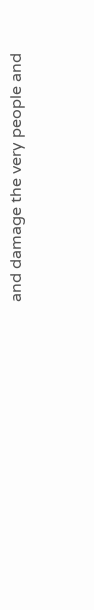and damage the very people and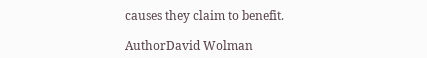causes they claim to benefit.

AuthorDavid Wolman